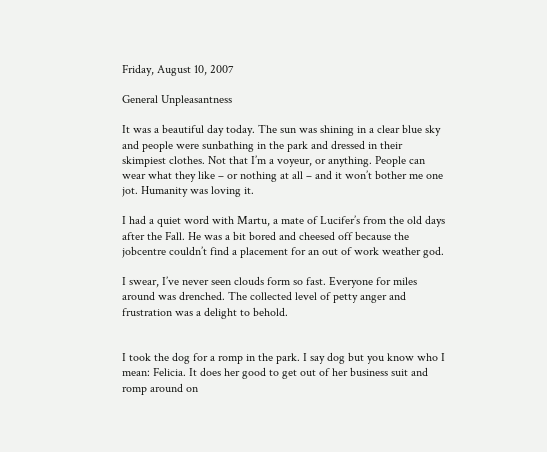Friday, August 10, 2007

General Unpleasantness

It was a beautiful day today. The sun was shining in a clear blue sky and people were sunbathing in the park and dressed in their skimpiest clothes. Not that I’m a voyeur, or anything. People can wear what they like – or nothing at all – and it won’t bother me one jot. Humanity was loving it.

I had a quiet word with Martu, a mate of Lucifer’s from the old days after the Fall. He was a bit bored and cheesed off because the jobcentre couldn’t find a placement for an out of work weather god.

I swear, I’ve never seen clouds form so fast. Everyone for miles around was drenched. The collected level of petty anger and frustration was a delight to behold.


I took the dog for a romp in the park. I say dog but you know who I mean: Felicia. It does her good to get out of her business suit and romp around on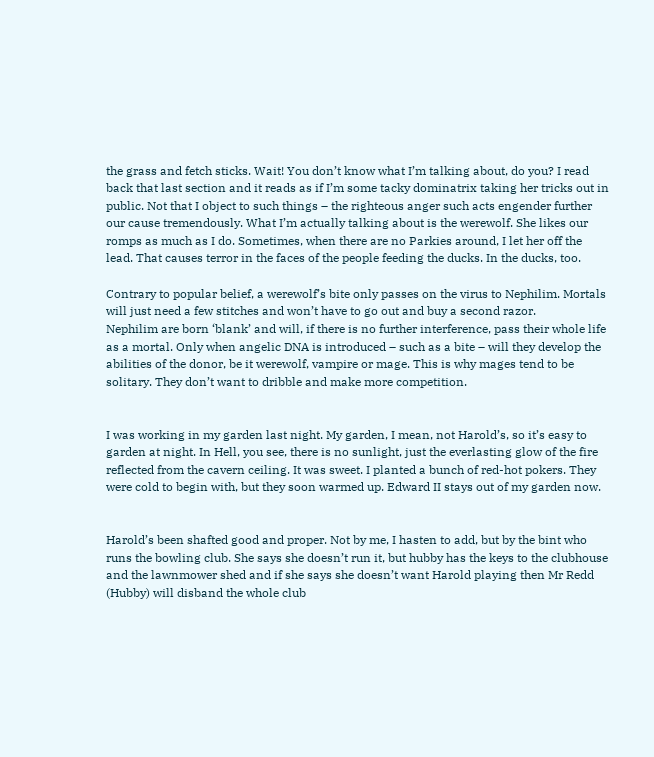the grass and fetch sticks. Wait! You don’t know what I’m talking about, do you? I read back that last section and it reads as if I’m some tacky dominatrix taking her tricks out in public. Not that I object to such things – the righteous anger such acts engender further our cause tremendously. What I’m actually talking about is the werewolf. She likes our romps as much as I do. Sometimes, when there are no Parkies around, I let her off the lead. That causes terror in the faces of the people feeding the ducks. In the ducks, too.

Contrary to popular belief, a werewolf’s bite only passes on the virus to Nephilim. Mortals will just need a few stitches and won’t have to go out and buy a second razor.
Nephilim are born ‘blank’ and will, if there is no further interference, pass their whole life as a mortal. Only when angelic DNA is introduced – such as a bite – will they develop the abilities of the donor, be it werewolf, vampire or mage. This is why mages tend to be solitary. They don’t want to dribble and make more competition.


I was working in my garden last night. My garden, I mean, not Harold’s, so it’s easy to garden at night. In Hell, you see, there is no sunlight, just the everlasting glow of the fire reflected from the cavern ceiling. It was sweet. I planted a bunch of red-hot pokers. They were cold to begin with, but they soon warmed up. Edward II stays out of my garden now.


Harold’s been shafted good and proper. Not by me, I hasten to add, but by the bint who runs the bowling club. She says she doesn’t run it, but hubby has the keys to the clubhouse and the lawnmower shed and if she says she doesn’t want Harold playing then Mr Redd (Hubby) will disband the whole club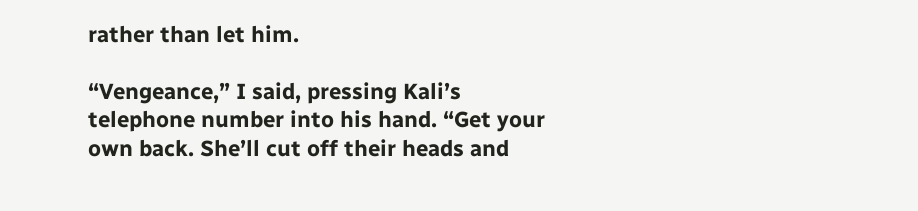rather than let him.

“Vengeance,” I said, pressing Kali’s telephone number into his hand. “Get your own back. She’ll cut off their heads and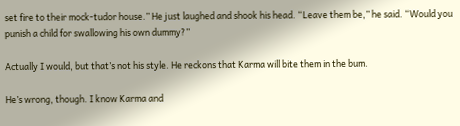set fire to their mock-tudor house.” He just laughed and shook his head. “Leave them be,” he said. “Would you punish a child for swallowing his own dummy?”

Actually I would, but that’s not his style. He reckons that Karma will bite them in the bum.

He’s wrong, though. I know Karma and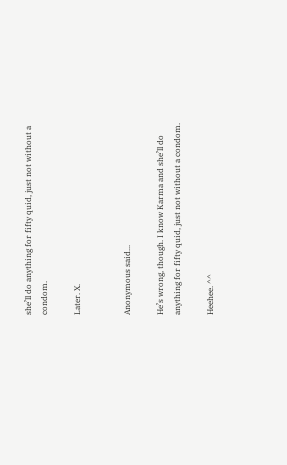she’ll do anything for fifty quid, just not without a condom.

Later. X.


Anonymous said...

He’s wrong, though. I know Karma and she’ll do anything for fifty quid, just not without a condom.

Heehee. ^^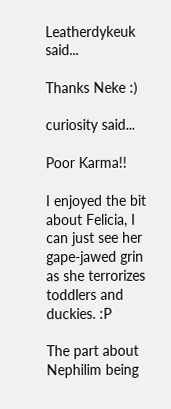Leatherdykeuk said...

Thanks Neke :)

curiosity said...

Poor Karma!!

I enjoyed the bit about Felicia, I can just see her gape-jawed grin as she terrorizes toddlers and duckies. :P

The part about Nephilim being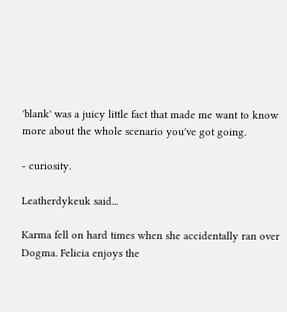'blank' was a juicy little fact that made me want to know more about the whole scenario you've got going.

- curiosity.

Leatherdykeuk said...

Karma fell on hard times when she accidentally ran over Dogma. Felicia enjoys the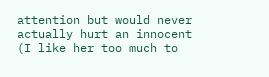attention but would never actually hurt an innocent (I like her too much to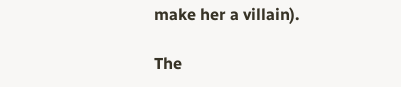make her a villain).

The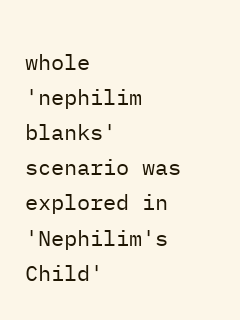whole 'nephilim blanks' scenario was explored in 'Nephilim's Child'